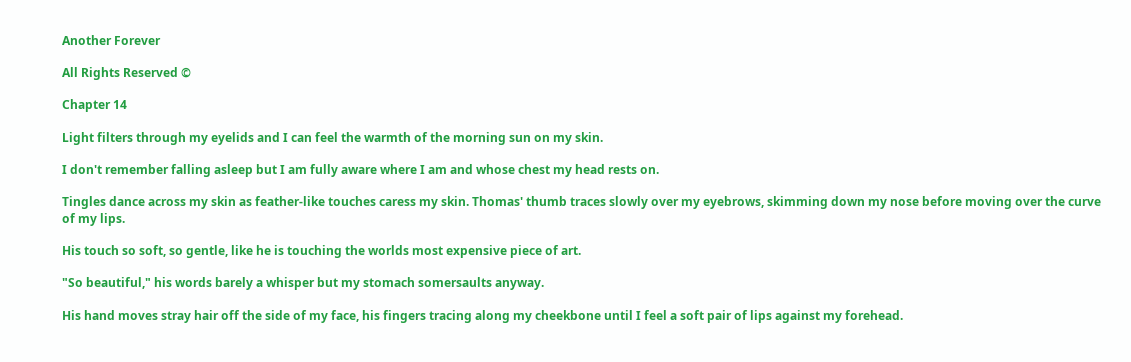Another Forever

All Rights Reserved ©

Chapter 14

Light filters through my eyelids and I can feel the warmth of the morning sun on my skin.

I don't remember falling asleep but I am fully aware where I am and whose chest my head rests on.

Tingles dance across my skin as feather-like touches caress my skin. Thomas' thumb traces slowly over my eyebrows, skimming down my nose before moving over the curve of my lips.

His touch so soft, so gentle, like he is touching the worlds most expensive piece of art.

"So beautiful," his words barely a whisper but my stomach somersaults anyway.

His hand moves stray hair off the side of my face, his fingers tracing along my cheekbone until I feel a soft pair of lips against my forehead.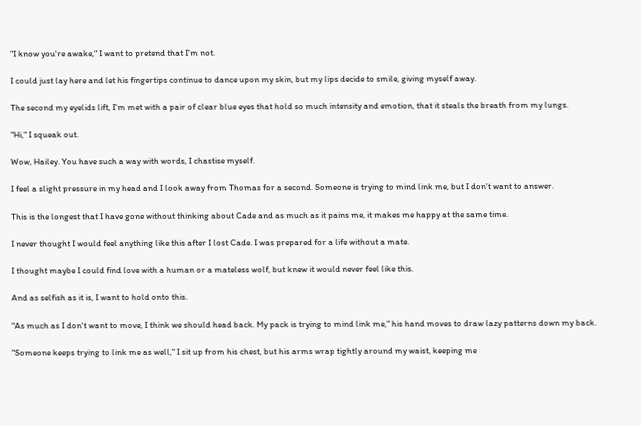"I know you're awake," I want to pretend that I'm not.

I could just lay here and let his fingertips continue to dance upon my skin, but my lips decide to smile, giving myself away.

The second my eyelids lift, I'm met with a pair of clear blue eyes that hold so much intensity and emotion, that it steals the breath from my lungs.

"Hi," I squeak out.

Wow, Hailey. You have such a way with words, I chastise myself.

I feel a slight pressure in my head and I look away from Thomas for a second. Someone is trying to mind link me, but I don't want to answer.

This is the longest that I have gone without thinking about Cade and as much as it pains me, it makes me happy at the same time.

I never thought I would feel anything like this after I lost Cade. I was prepared for a life without a mate.

I thought maybe I could find love with a human or a mateless wolf, but knew it would never feel like this.

And as selfish as it is, I want to hold onto this.

"As much as I don't want to move, I think we should head back. My pack is trying to mind link me," his hand moves to draw lazy patterns down my back.

"Someone keeps trying to link me as well," I sit up from his chest, but his arms wrap tightly around my waist, keeping me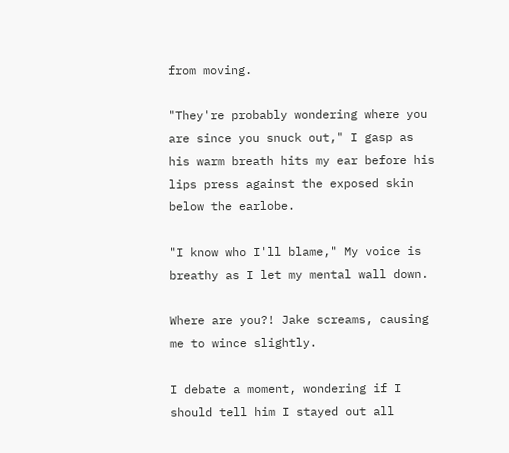from moving.

"They're probably wondering where you are since you snuck out," I gasp as his warm breath hits my ear before his lips press against the exposed skin below the earlobe.

"I know who I'll blame," My voice is breathy as I let my mental wall down.

Where are you?! Jake screams, causing me to wince slightly.

I debate a moment, wondering if I should tell him I stayed out all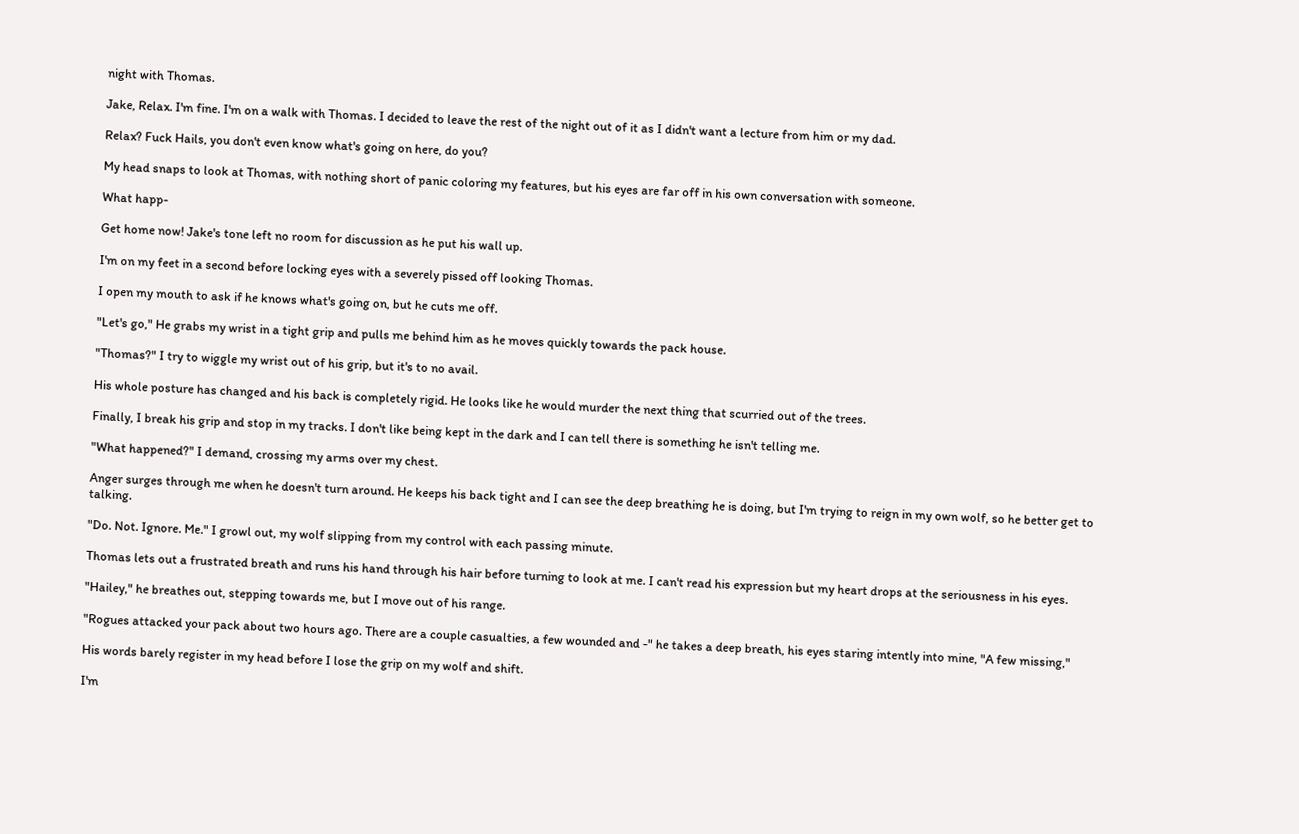night with Thomas.

Jake, Relax. I'm fine. I'm on a walk with Thomas. I decided to leave the rest of the night out of it as I didn't want a lecture from him or my dad.

Relax? Fuck Hails, you don't even know what's going on here, do you?

My head snaps to look at Thomas, with nothing short of panic coloring my features, but his eyes are far off in his own conversation with someone.

What happ-

Get home now! Jake's tone left no room for discussion as he put his wall up.

I'm on my feet in a second before locking eyes with a severely pissed off looking Thomas.

I open my mouth to ask if he knows what's going on, but he cuts me off.

"Let's go," He grabs my wrist in a tight grip and pulls me behind him as he moves quickly towards the pack house.

"Thomas?" I try to wiggle my wrist out of his grip, but it's to no avail.

His whole posture has changed and his back is completely rigid. He looks like he would murder the next thing that scurried out of the trees.

Finally, I break his grip and stop in my tracks. I don't like being kept in the dark and I can tell there is something he isn't telling me.

"What happened?" I demand, crossing my arms over my chest.

Anger surges through me when he doesn't turn around. He keeps his back tight and I can see the deep breathing he is doing, but I'm trying to reign in my own wolf, so he better get to talking.

"Do. Not. Ignore. Me." I growl out, my wolf slipping from my control with each passing minute.

Thomas lets out a frustrated breath and runs his hand through his hair before turning to look at me. I can't read his expression but my heart drops at the seriousness in his eyes.

"Hailey," he breathes out, stepping towards me, but I move out of his range.

"Rogues attacked your pack about two hours ago. There are a couple casualties, a few wounded and -" he takes a deep breath, his eyes staring intently into mine, "A few missing,"

His words barely register in my head before I lose the grip on my wolf and shift.

I'm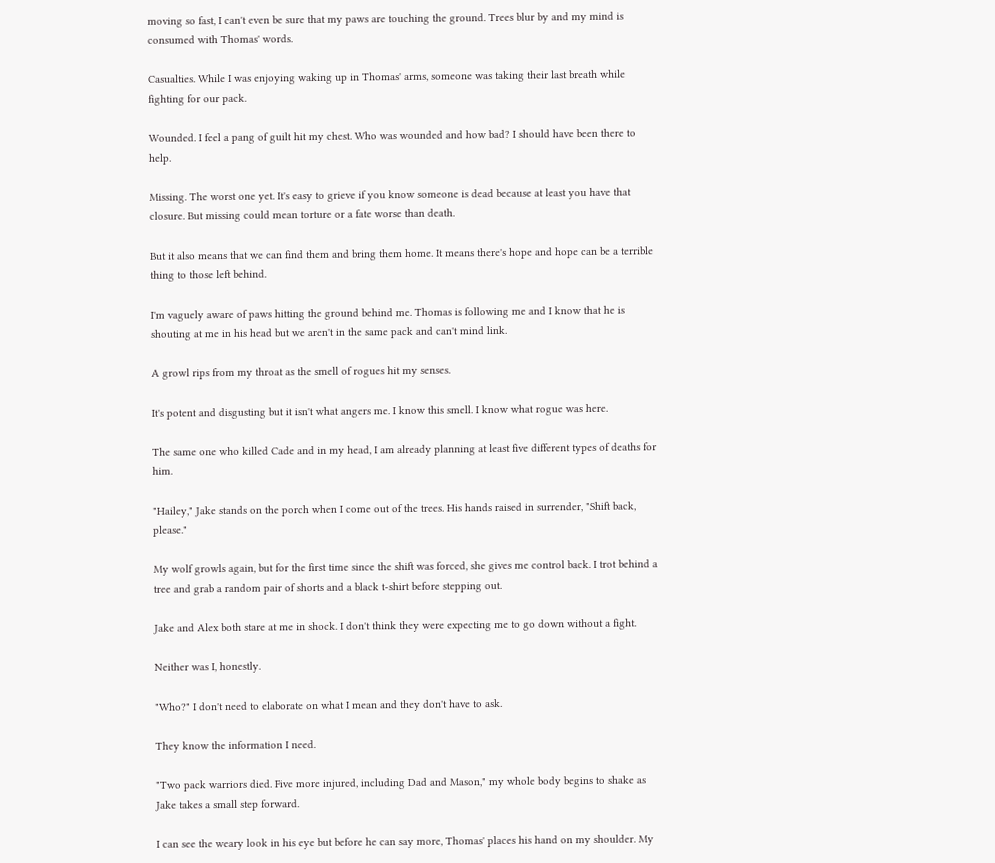moving so fast, I can't even be sure that my paws are touching the ground. Trees blur by and my mind is consumed with Thomas' words.

Casualties. While I was enjoying waking up in Thomas' arms, someone was taking their last breath while fighting for our pack.

Wounded. I feel a pang of guilt hit my chest. Who was wounded and how bad? I should have been there to help.

Missing. The worst one yet. It's easy to grieve if you know someone is dead because at least you have that closure. But missing could mean torture or a fate worse than death.

But it also means that we can find them and bring them home. It means there's hope and hope can be a terrible thing to those left behind.

I'm vaguely aware of paws hitting the ground behind me. Thomas is following me and I know that he is shouting at me in his head but we aren't in the same pack and can't mind link.

A growl rips from my throat as the smell of rogues hit my senses.

It's potent and disgusting but it isn't what angers me. I know this smell. I know what rogue was here.

The same one who killed Cade and in my head, I am already planning at least five different types of deaths for him.

"Hailey," Jake stands on the porch when I come out of the trees. His hands raised in surrender, "Shift back, please."

My wolf growls again, but for the first time since the shift was forced, she gives me control back. I trot behind a tree and grab a random pair of shorts and a black t-shirt before stepping out.

Jake and Alex both stare at me in shock. I don't think they were expecting me to go down without a fight.

Neither was I, honestly.

"Who?" I don't need to elaborate on what I mean and they don't have to ask.

They know the information I need.

"Two pack warriors died. Five more injured, including Dad and Mason," my whole body begins to shake as Jake takes a small step forward.

I can see the weary look in his eye but before he can say more, Thomas' places his hand on my shoulder. My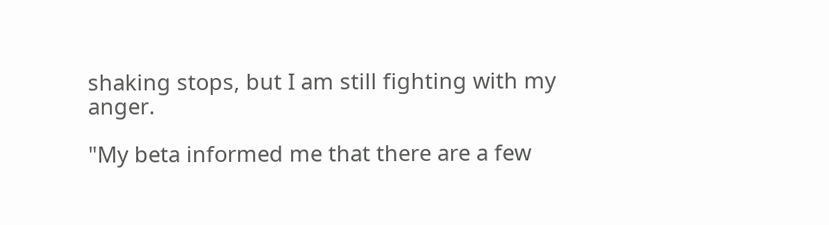shaking stops, but I am still fighting with my anger.

"My beta informed me that there are a few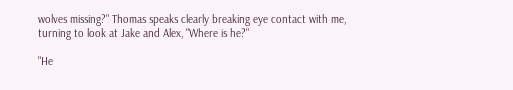wolves missing?" Thomas speaks clearly breaking eye contact with me, turning to look at Jake and Alex, "Where is he?"

"He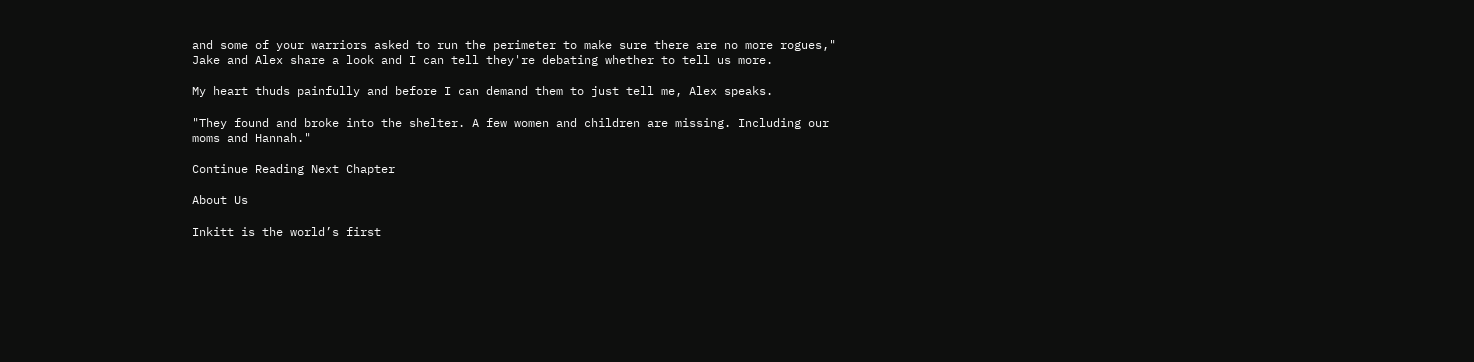and some of your warriors asked to run the perimeter to make sure there are no more rogues," Jake and Alex share a look and I can tell they're debating whether to tell us more.

My heart thuds painfully and before I can demand them to just tell me, Alex speaks.

"They found and broke into the shelter. A few women and children are missing. Including our moms and Hannah."

Continue Reading Next Chapter

About Us

Inkitt is the world’s first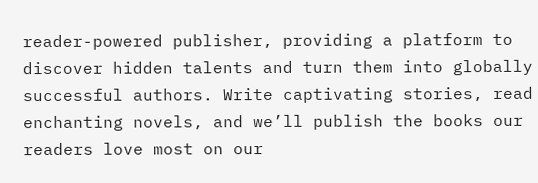reader-powered publisher, providing a platform to discover hidden talents and turn them into globally successful authors. Write captivating stories, read enchanting novels, and we’ll publish the books our readers love most on our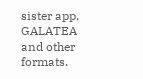sister app, GALATEA and other formats.